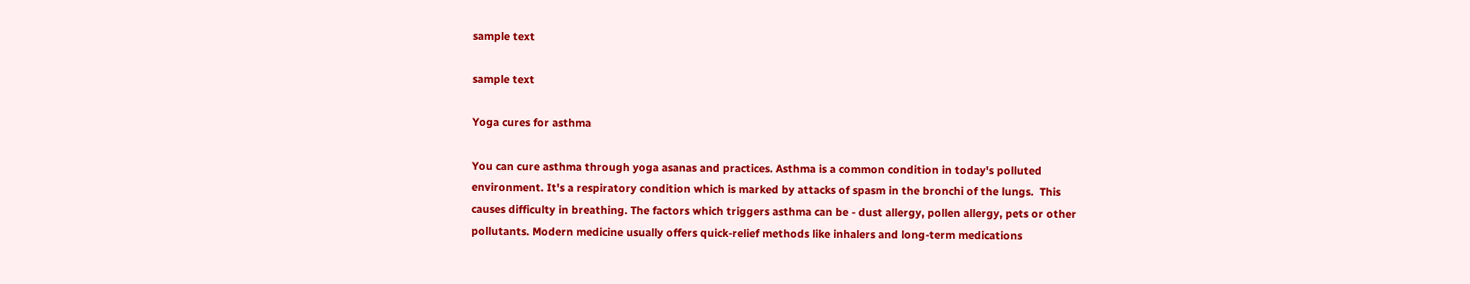sample text

sample text

Yoga cures for asthma

You can cure asthma through yoga asanas and practices. Asthma is a common condition in today's polluted environment. It's a respiratory condition which is marked by attacks of spasm in the bronchi of the lungs.  This causes difficulty in breathing. The factors which triggers asthma can be - dust allergy, pollen allergy, pets or other pollutants. Modern medicine usually offers quick-relief methods like inhalers and long-term medications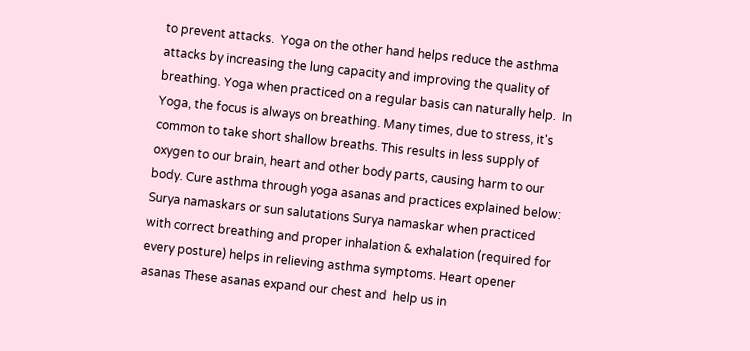to prevent attacks.  Yoga on the other hand helps reduce the asthma attacks by increasing the lung capacity and improving the quality of breathing. Yoga when practiced on a regular basis can naturally help.  In Yoga, the focus is always on breathing. Many times, due to stress, it's common to take short shallow breaths. This results in less supply of oxygen to our brain, heart and other body parts, causing harm to our body. Cure asthma through yoga asanas and practices explained below: Surya namaskars or sun salutations Surya namaskar when practiced with correct breathing and proper inhalation & exhalation (required for every posture) helps in relieving asthma symptoms. Heart opener asanas These asanas expand our chest and  help us in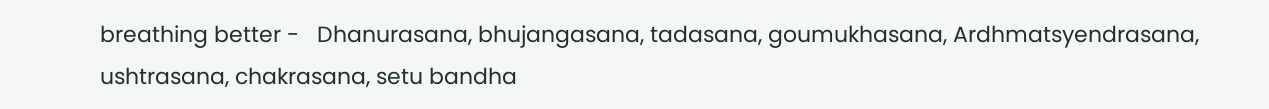breathing better -   Dhanurasana, bhujangasana, tadasana, goumukhasana, Ardhmatsyendrasana, ushtrasana, chakrasana, setu bandha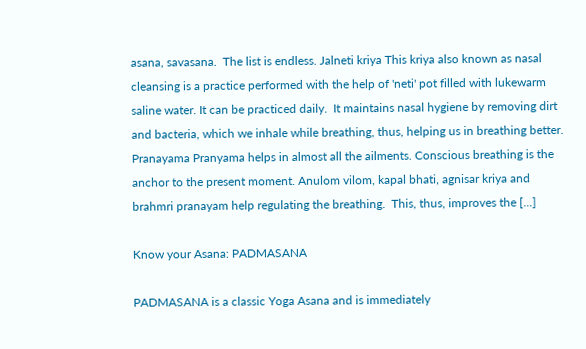asana, savasana.  The list is endless. Jalneti kriya This kriya also known as nasal cleansing is a practice performed with the help of 'neti' pot filled with lukewarm saline water. It can be practiced daily.  It maintains nasal hygiene by removing dirt and bacteria, which we inhale while breathing, thus, helping us in breathing better. Pranayama Pranyama helps in almost all the ailments. Conscious breathing is the anchor to the present moment. Anulom vilom, kapal bhati, agnisar kriya and brahmri pranayam help regulating the breathing.  This, thus, improves the [...]

Know your Asana: PADMASANA

PADMASANA is a classic Yoga Asana and is immediately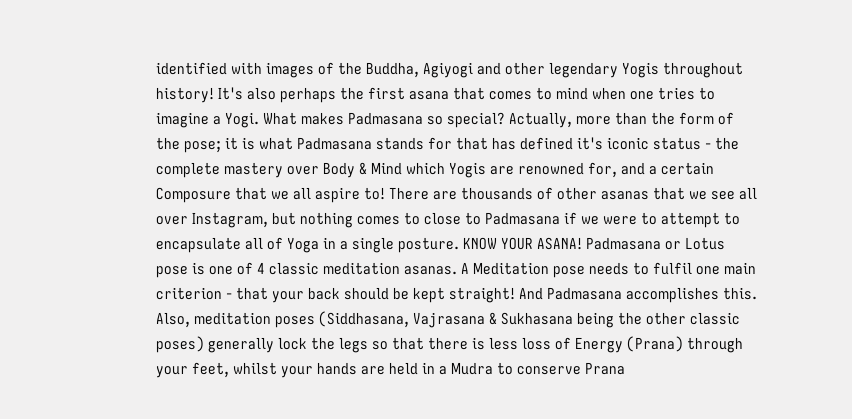identified with images of the Buddha, Agiyogi and other legendary Yogis throughout history! It's also perhaps the first asana that comes to mind when one tries to imagine a Yogi. What makes Padmasana so special? Actually, more than the form of the pose; it is what Padmasana stands for that has defined it's iconic status - the complete mastery over Body & Mind which Yogis are renowned for, and a certain Composure that we all aspire to! There are thousands of other asanas that we see all over Instagram, but nothing comes to close to Padmasana if we were to attempt to encapsulate all of Yoga in a single posture. KNOW YOUR ASANA! Padmasana or Lotus pose is one of 4 classic meditation asanas. A Meditation pose needs to fulfil one main criterion - that your back should be kept straight! And Padmasana accomplishes this. Also, meditation poses (Siddhasana, Vajrasana & Sukhasana being the other classic poses) generally lock the legs so that there is less loss of Energy (Prana) through your feet, whilst your hands are held in a Mudra to conserve Prana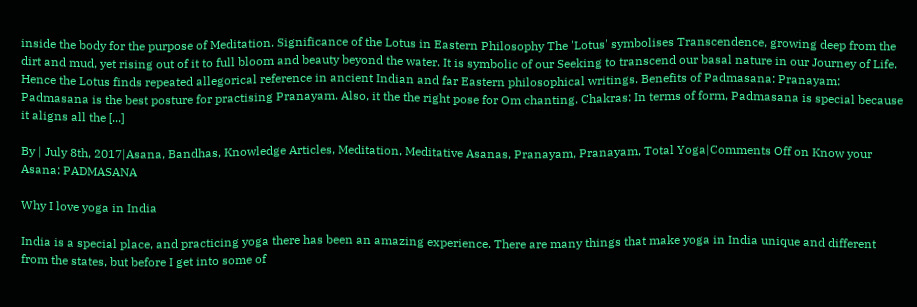inside the body for the purpose of Meditation. Significance of the Lotus in Eastern Philosophy The 'Lotus' symbolises Transcendence, growing deep from the dirt and mud, yet rising out of it to full bloom and beauty beyond the water. It is symbolic of our Seeking to transcend our basal nature in our Journey of Life. Hence the Lotus finds repeated allegorical reference in ancient Indian and far Eastern philosophical writings. Benefits of Padmasana: Pranayam: Padmasana is the best posture for practising Pranayam. Also, it the the right pose for Om chanting. Chakras: In terms of form, Padmasana is special because it aligns all the [...]

By | July 8th, 2017|Asana, Bandhas, Knowledge Articles, Meditation, Meditative Asanas, Pranayam, Pranayam, Total Yoga|Comments Off on Know your Asana: PADMASANA

Why I love yoga in India

India is a special place, and practicing yoga there has been an amazing experience. There are many things that make yoga in India unique and different from the states, but before I get into some of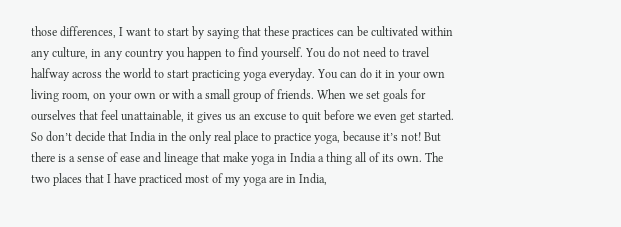those differences, I want to start by saying that these practices can be cultivated within any culture, in any country you happen to find yourself. You do not need to travel halfway across the world to start practicing yoga everyday. You can do it in your own living room, on your own or with a small group of friends. When we set goals for ourselves that feel unattainable, it gives us an excuse to quit before we even get started. So don’t decide that India in the only real place to practice yoga, because it’s not! But there is a sense of ease and lineage that make yoga in India a thing all of its own. The two places that I have practiced most of my yoga are in India,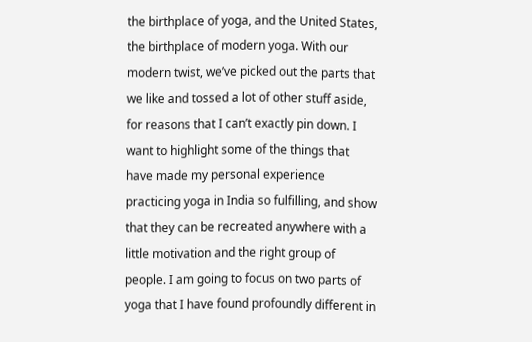the birthplace of yoga, and the United States, the birthplace of modern yoga. With our modern twist, we’ve picked out the parts that we like and tossed a lot of other stuff aside, for reasons that I can’t exactly pin down. I want to highlight some of the things that have made my personal experience practicing yoga in India so fulfilling, and show that they can be recreated anywhere with a little motivation and the right group of people. I am going to focus on two parts of yoga that I have found profoundly different in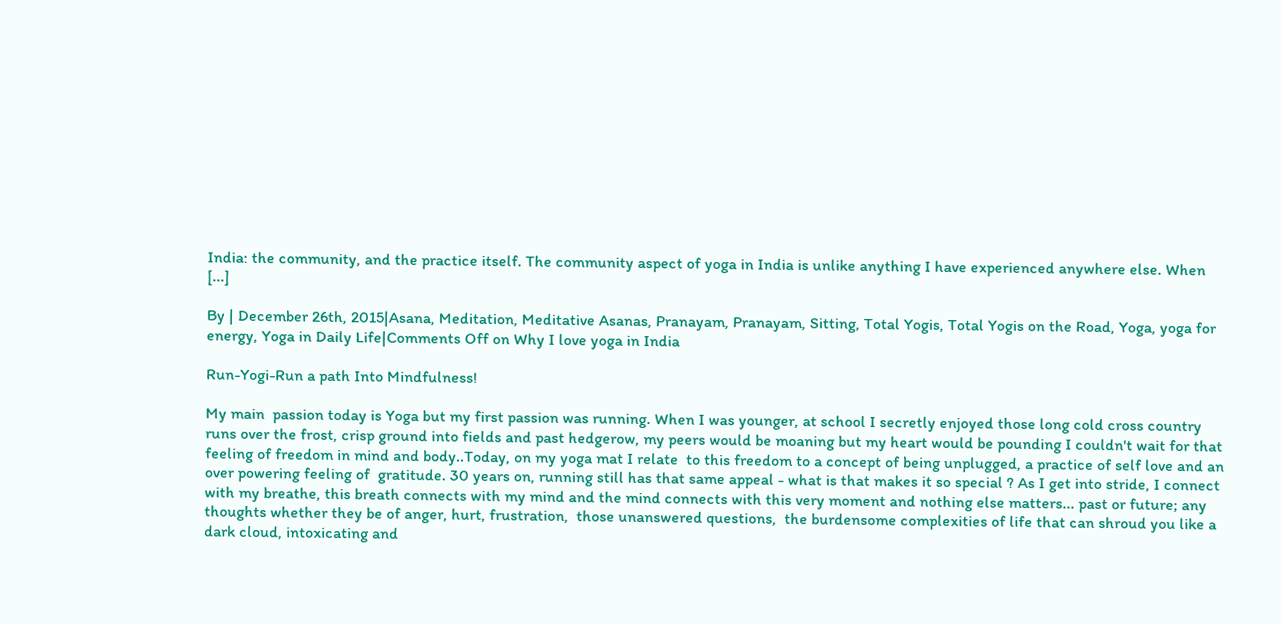India: the community, and the practice itself. The community aspect of yoga in India is unlike anything I have experienced anywhere else. When [...]

By | December 26th, 2015|Asana, Meditation, Meditative Asanas, Pranayam, Pranayam, Sitting, Total Yogis, Total Yogis on the Road, Yoga, yoga for energy, Yoga in Daily Life|Comments Off on Why I love yoga in India

Run-Yogi-Run a path Into Mindfulness!

My main  passion today is Yoga but my first passion was running. When I was younger, at school I secretly enjoyed those long cold cross country runs over the frost, crisp ground into fields and past hedgerow, my peers would be moaning but my heart would be pounding I couldn't wait for that feeling of freedom in mind and body..Today, on my yoga mat I relate  to this freedom to a concept of being unplugged, a practice of self love and an over powering feeling of  gratitude. 30 years on, running still has that same appeal - what is that makes it so special ? As I get into stride, I connect with my breathe, this breath connects with my mind and the mind connects with this very moment and nothing else matters... past or future; any thoughts whether they be of anger, hurt, frustration,  those unanswered questions,  the burdensome complexities of life that can shroud you like a dark cloud, intoxicating and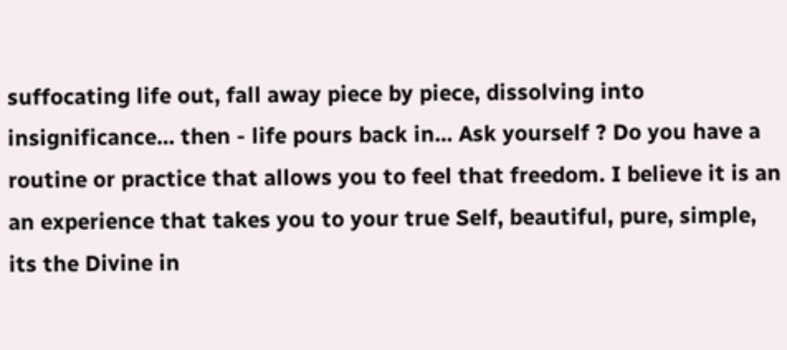suffocating life out, fall away piece by piece, dissolving into insignificance... then - life pours back in... Ask yourself ? Do you have a routine or practice that allows you to feel that freedom. I believe it is an an experience that takes you to your true Self, beautiful, pure, simple, its the Divine in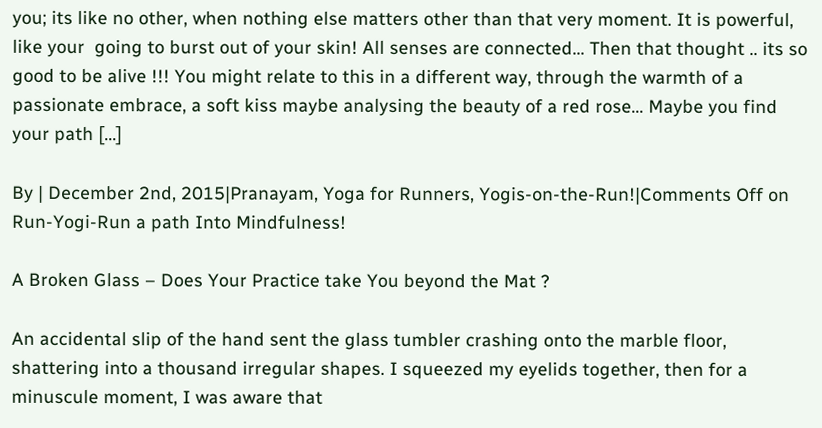you; its like no other, when nothing else matters other than that very moment. It is powerful, like your  going to burst out of your skin! All senses are connected... Then that thought .. its so good to be alive !!! You might relate to this in a different way, through the warmth of a passionate embrace, a soft kiss maybe analysing the beauty of a red rose... Maybe you find your path [...]

By | December 2nd, 2015|Pranayam, Yoga for Runners, Yogis-on-the-Run!|Comments Off on Run-Yogi-Run a path Into Mindfulness!

A Broken Glass – Does Your Practice take You beyond the Mat ?

An accidental slip of the hand sent the glass tumbler crashing onto the marble floor, shattering into a thousand irregular shapes. I squeezed my eyelids together, then for a minuscule moment, I was aware that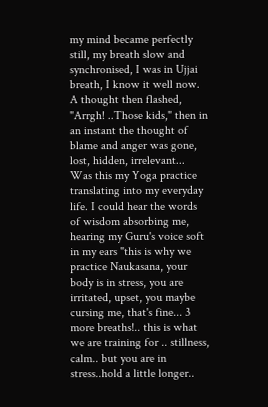my mind became perfectly still, my breath slow and synchronised, I was in Ujjai breath, I know it well now. A thought then flashed, "Arrgh! ..Those kids," then in an instant the thought of blame and anger was gone, lost, hidden, irrelevant... Was this my Yoga practice translating into my everyday life. I could hear the words of wisdom absorbing me, hearing my Guru's voice soft in my ears "this is why we practice Naukasana, your body is in stress, you are irritated, upset, you maybe cursing me, that's fine... 3 more breaths!.. this is what we are training for .. stillness, calm.. but you are in stress..hold a little longer..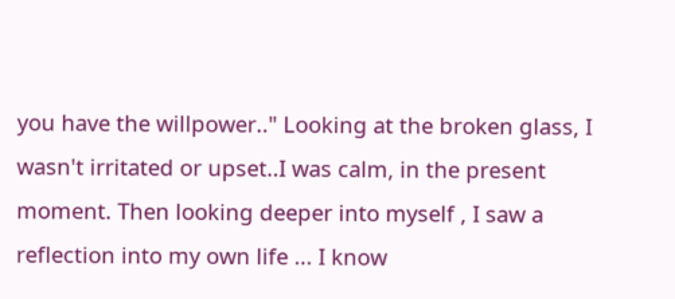you have the willpower.." Looking at the broken glass, I wasn't irritated or upset..I was calm, in the present moment. Then looking deeper into myself , I saw a reflection into my own life ... I know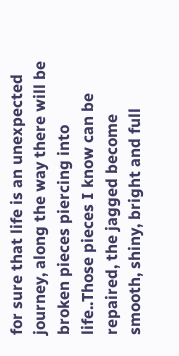for sure that life is an unexpected journey, along the way there will be broken pieces piercing into life..Those pieces I know can be repaired, the jagged become smooth, shiny, bright and full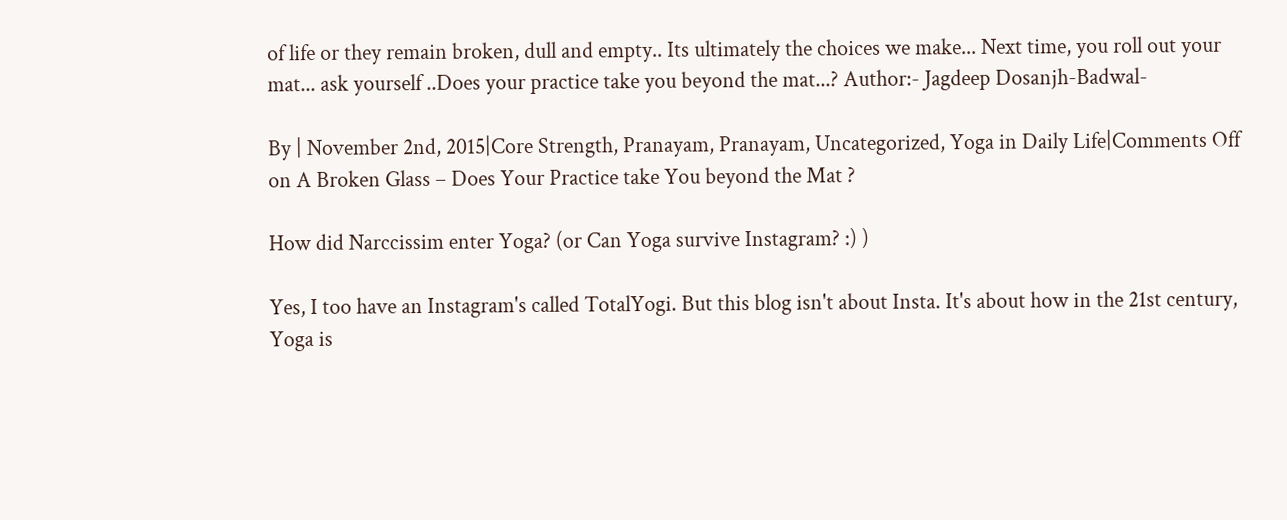of life or they remain broken, dull and empty.. Its ultimately the choices we make... Next time, you roll out your mat... ask yourself ..Does your practice take you beyond the mat...? Author:- Jagdeep Dosanjh-Badwal-

By | November 2nd, 2015|Core Strength, Pranayam, Pranayam, Uncategorized, Yoga in Daily Life|Comments Off on A Broken Glass – Does Your Practice take You beyond the Mat ?

How did Narccissim enter Yoga? (or Can Yoga survive Instagram? :) )

Yes, I too have an Instagram's called TotalYogi. But this blog isn't about Insta. It's about how in the 21st century, Yoga is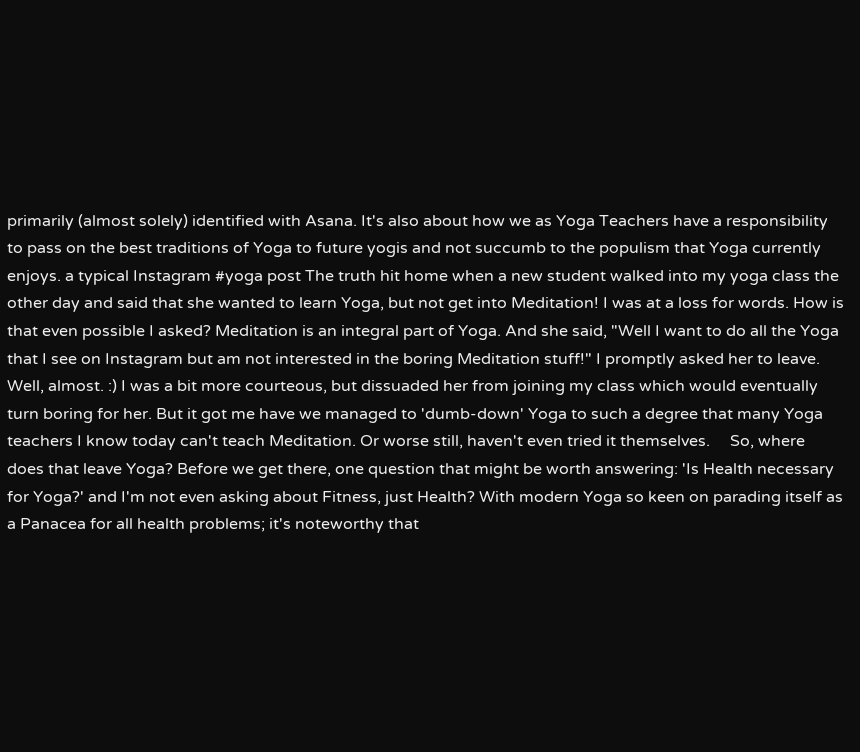primarily (almost solely) identified with Asana. It's also about how we as Yoga Teachers have a responsibility to pass on the best traditions of Yoga to future yogis and not succumb to the populism that Yoga currently enjoys. a typical Instagram #yoga post The truth hit home when a new student walked into my yoga class the other day and said that she wanted to learn Yoga, but not get into Meditation! I was at a loss for words. How is that even possible I asked? Meditation is an integral part of Yoga. And she said, "Well I want to do all the Yoga that I see on Instagram but am not interested in the boring Meditation stuff!" I promptly asked her to leave. Well, almost. :) I was a bit more courteous, but dissuaded her from joining my class which would eventually turn boring for her. But it got me have we managed to 'dumb-down' Yoga to such a degree that many Yoga teachers I know today can't teach Meditation. Or worse still, haven't even tried it themselves.     So, where does that leave Yoga? Before we get there, one question that might be worth answering: 'Is Health necessary for Yoga?' and I'm not even asking about Fitness, just Health? With modern Yoga so keen on parading itself as a Panacea for all health problems; it's noteworthy that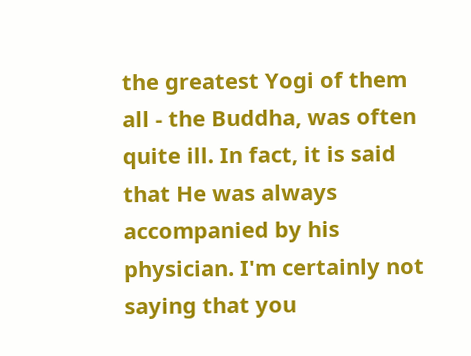the greatest Yogi of them all - the Buddha, was often quite ill. In fact, it is said that He was always accompanied by his physician. I'm certainly not saying that you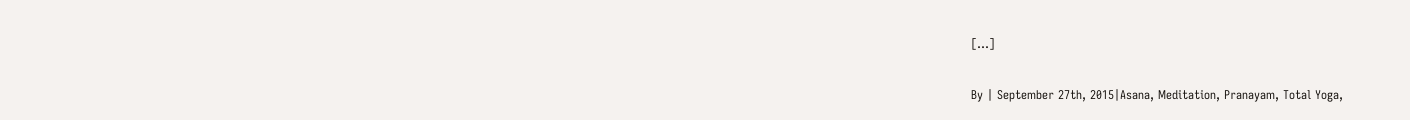[...]

By | September 27th, 2015|Asana, Meditation, Pranayam, Total Yoga,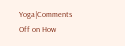Yoga|Comments Off on How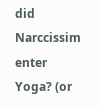did Narccissim enter Yoga? (or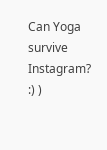Can Yoga survive Instagram? :) )